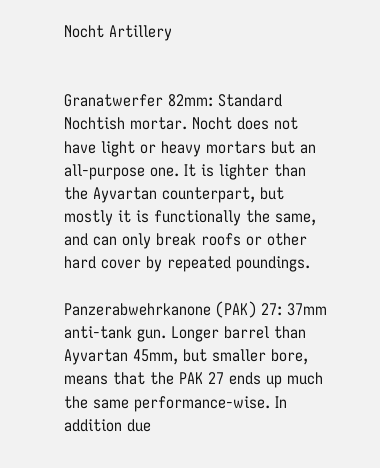Nocht Artillery


Granatwerfer 82mm: Standard Nochtish mortar. Nocht does not have light or heavy mortars but an all-purpose one. It is lighter than the Ayvartan counterpart, but mostly it is functionally the same, and can only break roofs or other hard cover by repeated poundings.

Panzerabwehrkanone (PAK) 27: 37mm anti-tank gun. Longer barrel than Ayvartan 45mm, but smaller bore, means that the PAK 27 ends up much the same performance-wise. In addition due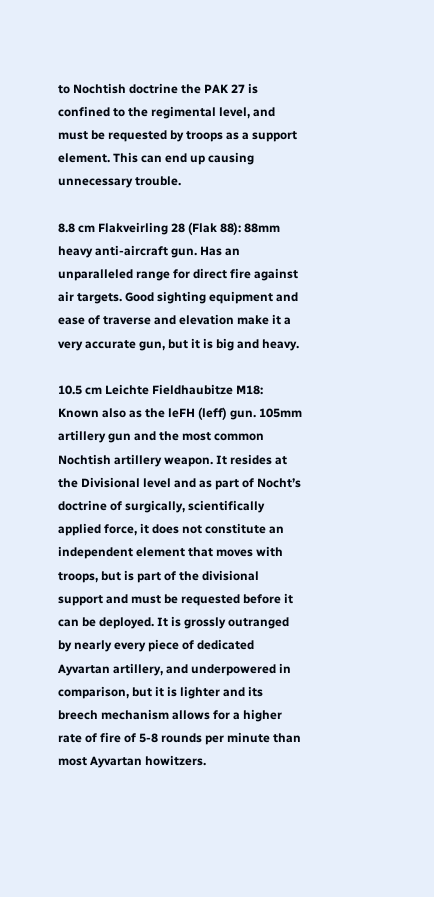to Nochtish doctrine the PAK 27 is confined to the regimental level, and must be requested by troops as a support element. This can end up causing unnecessary trouble.

8.8 cm Flakveirling 28 (Flak 88): 88mm heavy anti-aircraft gun. Has an unparalleled range for direct fire against air targets. Good sighting equipment and ease of traverse and elevation make it a very accurate gun, but it is big and heavy.

10.5 cm Leichte Fieldhaubitze M18: Known also as the leFH (leff) gun. 105mm artillery gun and the most common Nochtish artillery weapon. It resides at the Divisional level and as part of Nocht’s doctrine of surgically, scientifically applied force, it does not constitute an independent element that moves with troops, but is part of the divisional support and must be requested before it can be deployed. It is grossly outranged by nearly every piece of dedicated Ayvartan artillery, and underpowered in comparison, but it is lighter and its breech mechanism allows for a higher rate of fire of 5-8 rounds per minute than most Ayvartan howitzers.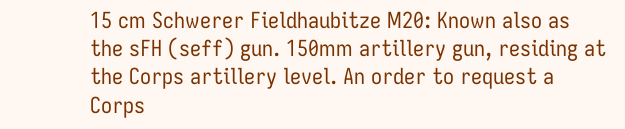15 cm Schwerer Fieldhaubitze M20: Known also as the sFH (seff) gun. 150mm artillery gun, residing at the Corps artillery level. An order to request a Corps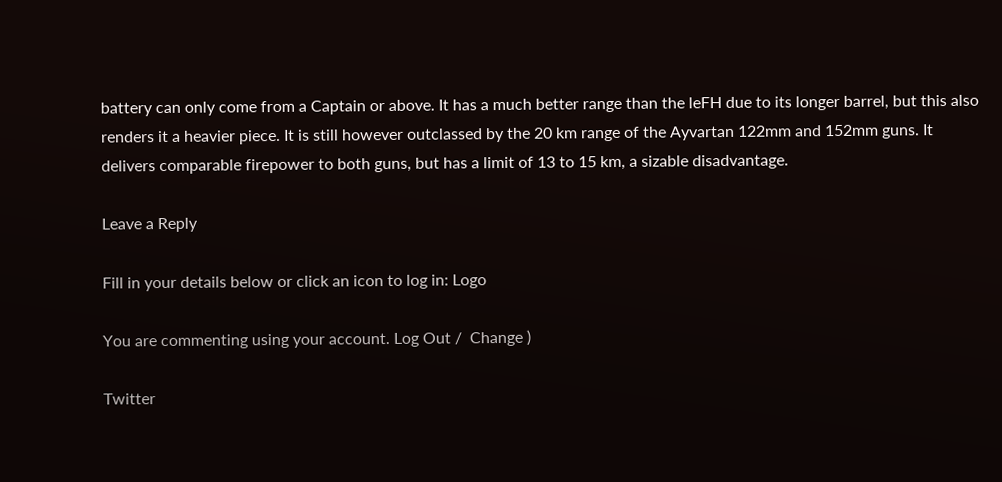battery can only come from a Captain or above. It has a much better range than the leFH due to its longer barrel, but this also renders it a heavier piece. It is still however outclassed by the 20 km range of the Ayvartan 122mm and 152mm guns. It delivers comparable firepower to both guns, but has a limit of 13 to 15 km, a sizable disadvantage.

Leave a Reply

Fill in your details below or click an icon to log in: Logo

You are commenting using your account. Log Out /  Change )

Twitter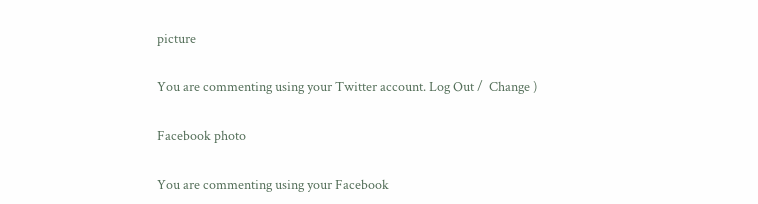picture

You are commenting using your Twitter account. Log Out /  Change )

Facebook photo

You are commenting using your Facebook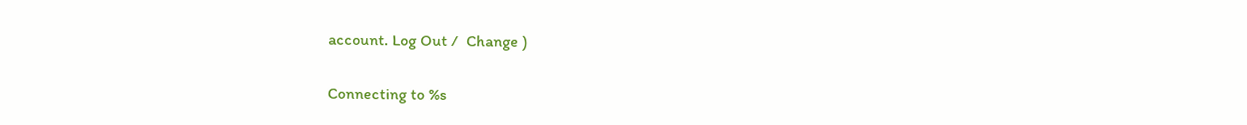account. Log Out /  Change )

Connecting to %s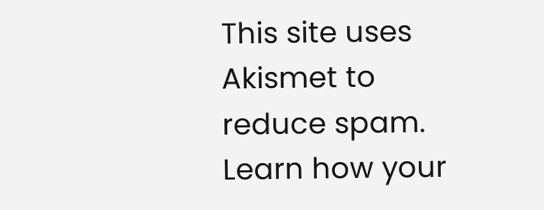This site uses Akismet to reduce spam. Learn how your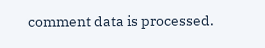comment data is processed.